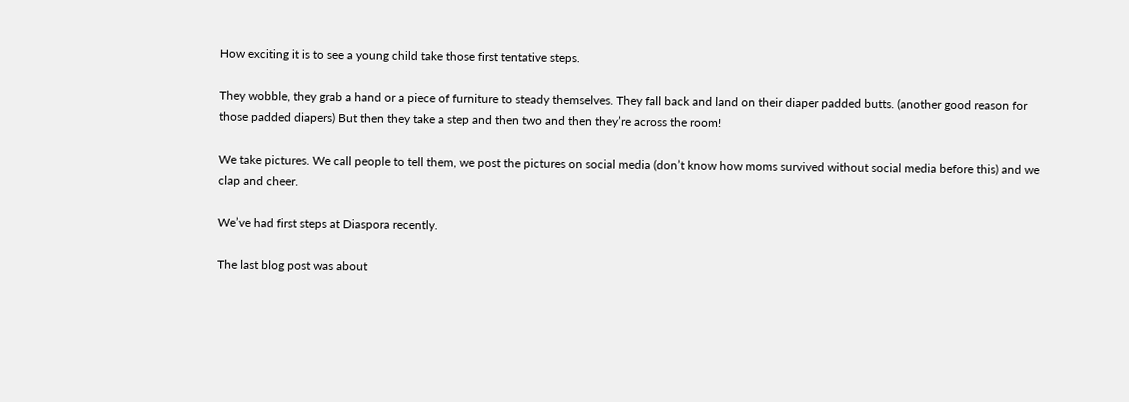How exciting it is to see a young child take those first tentative steps.

They wobble, they grab a hand or a piece of furniture to steady themselves. They fall back and land on their diaper padded butts. (another good reason for those padded diapers) But then they take a step and then two and then they’re across the room!

We take pictures. We call people to tell them, we post the pictures on social media (don’t know how moms survived without social media before this) and we clap and cheer.

We’ve had first steps at Diaspora recently.

The last blog post was about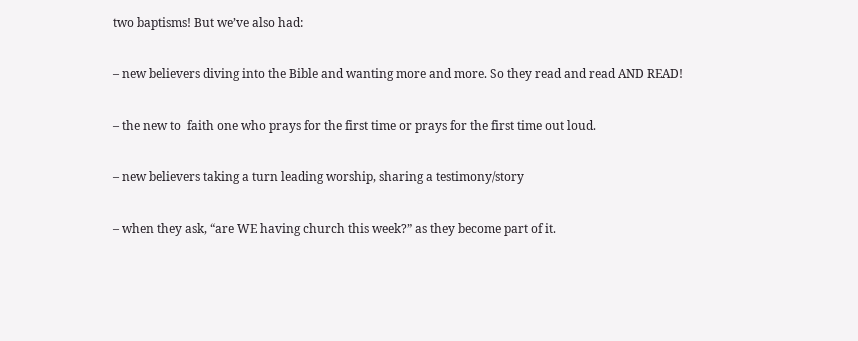two baptisms! But we’ve also had:

– new believers diving into the Bible and wanting more and more. So they read and read AND READ!

– the new to  faith one who prays for the first time or prays for the first time out loud.

– new believers taking a turn leading worship, sharing a testimony/story

– when they ask, “are WE having church this week?” as they become part of it.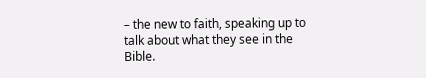– the new to faith, speaking up to talk about what they see in the Bible.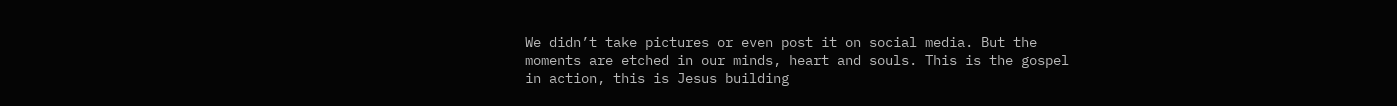We didn’t take pictures or even post it on social media. But the moments are etched in our minds, heart and souls. This is the gospel in action, this is Jesus building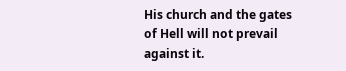His church and the gates of Hell will not prevail against it.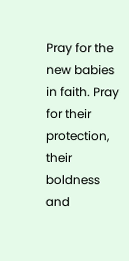Pray for the new babies in faith. Pray for their protection, their boldness and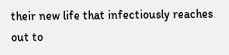their new life that infectiously reaches out to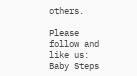others.

Please follow and like us:
Baby Steps